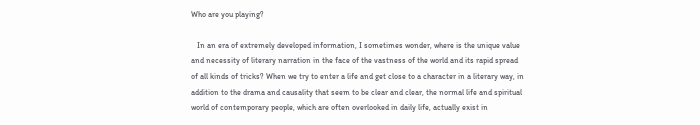Who are you playing?

   In an era of extremely developed information, I sometimes wonder, where is the unique value and necessity of literary narration in the face of the vastness of the world and its rapid spread of all kinds of tricks? When we try to enter a life and get close to a character in a literary way, in addition to the drama and causality that seem to be clear and clear, the normal life and spiritual world of contemporary people, which are often overlooked in daily life, actually exist in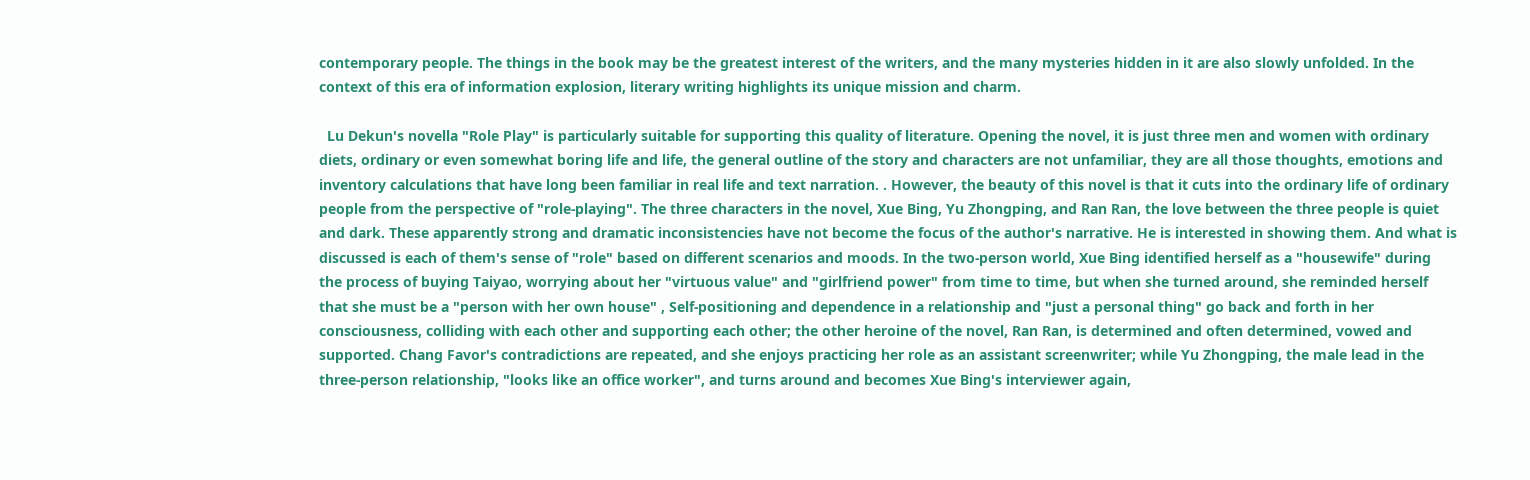contemporary people. The things in the book may be the greatest interest of the writers, and the many mysteries hidden in it are also slowly unfolded. In the context of this era of information explosion, literary writing highlights its unique mission and charm.

  Lu Dekun's novella "Role Play" is particularly suitable for supporting this quality of literature. Opening the novel, it is just three men and women with ordinary diets, ordinary or even somewhat boring life and life, the general outline of the story and characters are not unfamiliar, they are all those thoughts, emotions and inventory calculations that have long been familiar in real life and text narration. . However, the beauty of this novel is that it cuts into the ordinary life of ordinary people from the perspective of "role-playing". The three characters in the novel, Xue Bing, Yu Zhongping, and Ran Ran, the love between the three people is quiet and dark. These apparently strong and dramatic inconsistencies have not become the focus of the author's narrative. He is interested in showing them. And what is discussed is each of them's sense of "role" based on different scenarios and moods. In the two-person world, Xue Bing identified herself as a "housewife" during the process of buying Taiyao, worrying about her "virtuous value" and "girlfriend power" from time to time, but when she turned around, she reminded herself that she must be a "person with her own house" , Self-positioning and dependence in a relationship and "just a personal thing" go back and forth in her consciousness, colliding with each other and supporting each other; the other heroine of the novel, Ran Ran, is determined and often determined, vowed and supported. Chang Favor's contradictions are repeated, and she enjoys practicing her role as an assistant screenwriter; while Yu Zhongping, the male lead in the three-person relationship, "looks like an office worker", and turns around and becomes Xue Bing's interviewer again,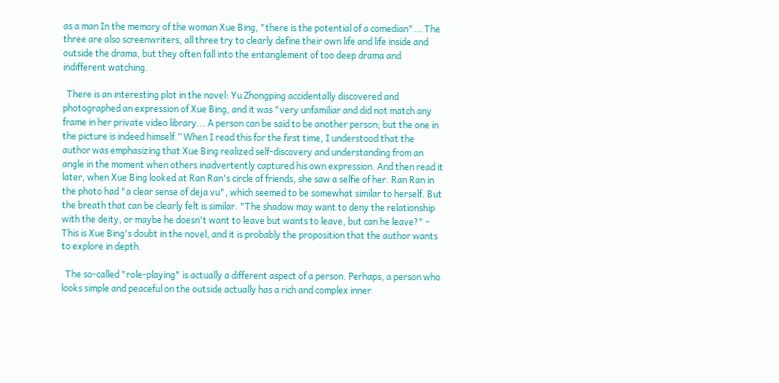as a man In the memory of the woman Xue Bing, "there is the potential of a comedian"... The three are also screenwriters, all three try to clearly define their own life and life inside and outside the drama, but they often fall into the entanglement of too deep drama and indifferent watching.

  There is an interesting plot in the novel: Yu Zhongping accidentally discovered and photographed an expression of Xue Bing, and it was "very unfamiliar and did not match any frame in her private video library... A person can be said to be another person; but the one in the picture is indeed himself.” When I read this for the first time, I understood that the author was emphasizing that Xue Bing realized self-discovery and understanding from an angle in the moment when others inadvertently captured his own expression. And then read it later, when Xue Bing looked at Ran Ran's circle of friends, she saw a selfie of her. Ran Ran in the photo had "a clear sense of deja vu", which seemed to be somewhat similar to herself. But the breath that can be clearly felt is similar. "The shadow may want to deny the relationship with the deity, or maybe he doesn't want to leave but wants to leave, but can he leave?" - This is Xue Bing's doubt in the novel, and it is probably the proposition that the author wants to explore in depth.

  The so-called "role-playing" is actually a different aspect of a person. Perhaps, a person who looks simple and peaceful on the outside actually has a rich and complex inner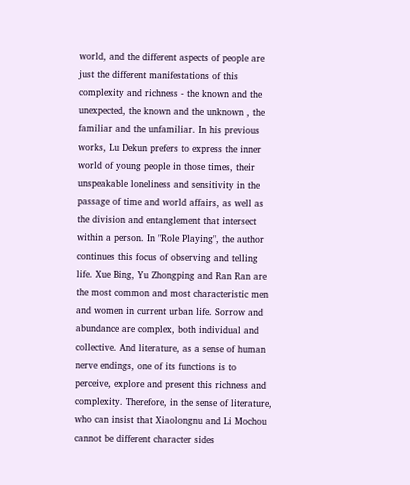world, and the different aspects of people are just the different manifestations of this complexity and richness - the known and the unexpected, the known and the unknown , the familiar and the unfamiliar. In his previous works, Lu Dekun prefers to express the inner world of young people in those times, their unspeakable loneliness and sensitivity in the passage of time and world affairs, as well as the division and entanglement that intersect within a person. In "Role Playing", the author continues this focus of observing and telling life. Xue Bing, Yu Zhongping and Ran Ran are the most common and most characteristic men and women in current urban life. Sorrow and abundance are complex, both individual and collective. And literature, as a sense of human nerve endings, one of its functions is to perceive, explore and present this richness and complexity. Therefore, in the sense of literature, who can insist that Xiaolongnu and Li Mochou cannot be different character sides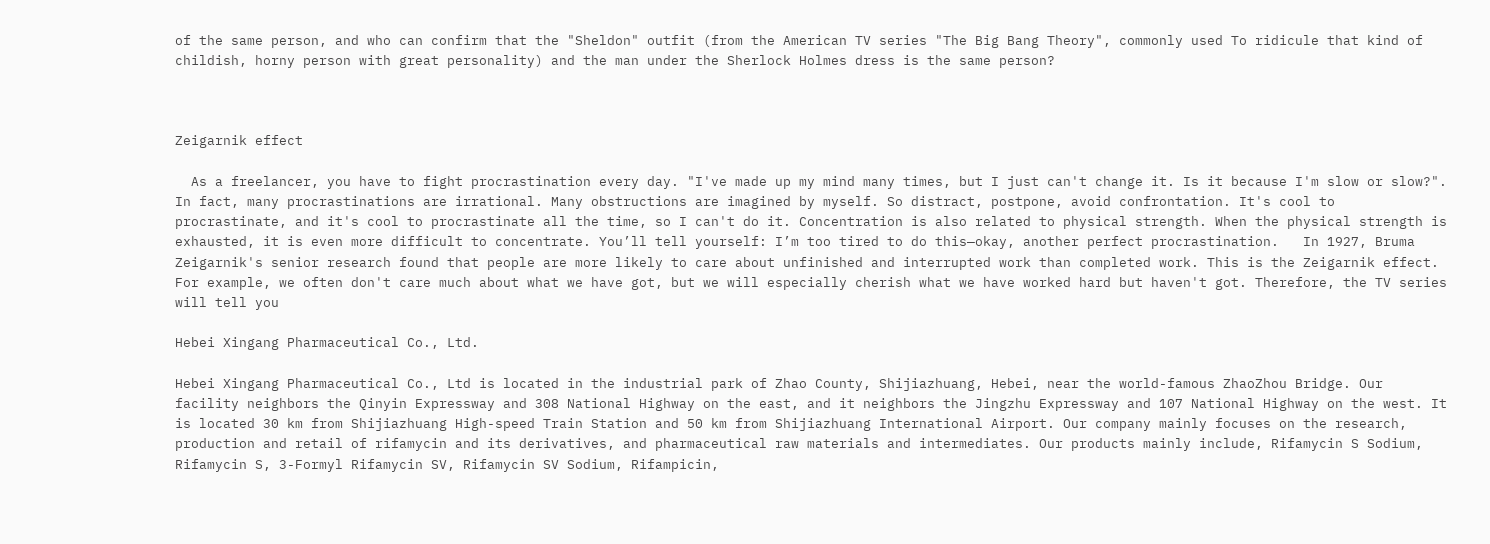of the same person, and who can confirm that the "Sheldon" outfit (from the American TV series "The Big Bang Theory", commonly used To ridicule that kind of childish, horny person with great personality) and the man under the Sherlock Holmes dress is the same person?



Zeigarnik effect

  As a freelancer, you have to fight procrastination every day. "I've made up my mind many times, but I just can't change it. Is it because I'm slow or slow?". In fact, many procrastinations are irrational. Many obstructions are imagined by myself. So distract, postpone, avoid confrontation. It's cool to procrastinate, and it's cool to procrastinate all the time, so I can't do it. Concentration is also related to physical strength. When the physical strength is exhausted, it is even more difficult to concentrate. You’ll tell yourself: I’m too tired to do this—okay, another perfect procrastination.   In 1927, Bruma Zeigarnik's senior research found that people are more likely to care about unfinished and interrupted work than completed work. This is the Zeigarnik effect. For example, we often don't care much about what we have got, but we will especially cherish what we have worked hard but haven't got. Therefore, the TV series will tell you

Hebei Xingang Pharmaceutical Co., Ltd.

Hebei Xingang Pharmaceutical Co., Ltd is located in the industrial park of Zhao County, Shijiazhuang, Hebei, near the world-famous ZhaoZhou Bridge. Our facility neighbors the Qinyin Expressway and 308 National Highway on the east, and it neighbors the Jingzhu Expressway and 107 National Highway on the west. It is located 30 km from Shijiazhuang High-speed Train Station and 50 km from Shijiazhuang International Airport. Our company mainly focuses on the research, production and retail of rifamycin and its derivatives, and pharmaceutical raw materials and intermediates. Our products mainly include, Rifamycin S Sodium, Rifamycin S, 3-Formyl Rifamycin SV, Rifamycin SV Sodium, Rifampicin,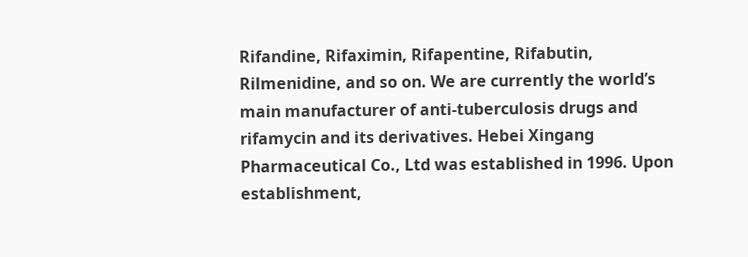Rifandine, Rifaximin, Rifapentine, Rifabutin, Rilmenidine, and so on. We are currently the world’s main manufacturer of anti-tuberculosis drugs and rifamycin and its derivatives. Hebei Xingang Pharmaceutical Co., Ltd was established in 1996. Upon establishment,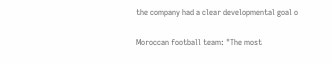the company had a clear developmental goal o

Moroccan football team: "The most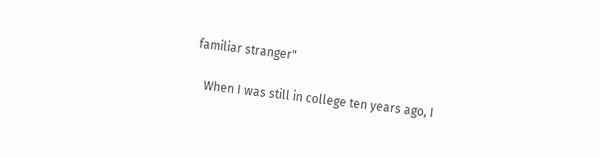familiar stranger"

   When I was still in college ten years ago, I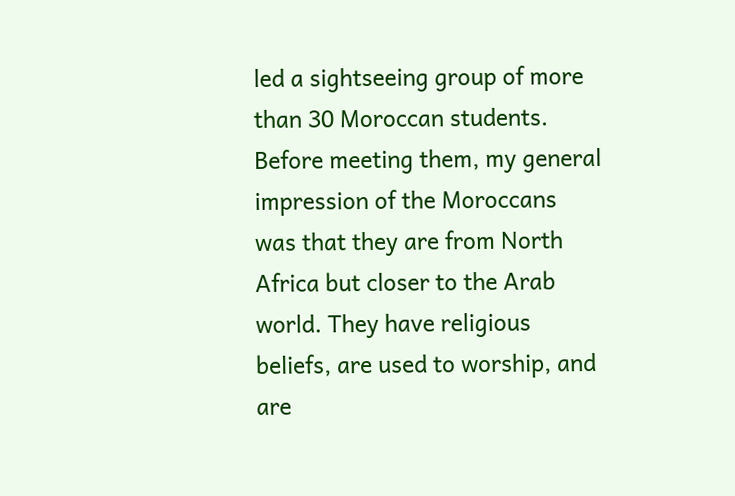led a sightseeing group of more than 30 Moroccan students. Before meeting them, my general impression of the Moroccans was that they are from North Africa but closer to the Arab world. They have religious beliefs, are used to worship, and are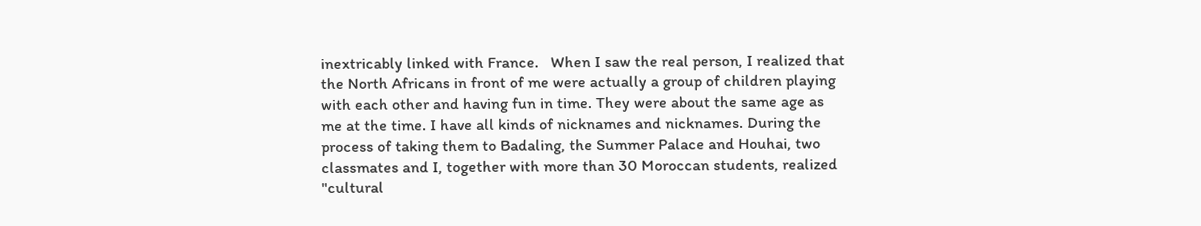inextricably linked with France.   When I saw the real person, I realized that the North Africans in front of me were actually a group of children playing with each other and having fun in time. They were about the same age as me at the time. I have all kinds of nicknames and nicknames. During the process of taking them to Badaling, the Summer Palace and Houhai, two classmates and I, together with more than 30 Moroccan students, realized "cultural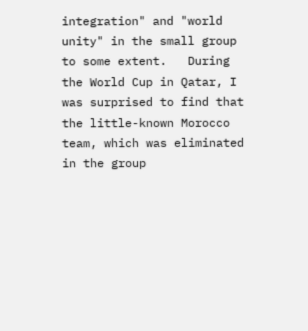integration" and "world unity" in the small group to some extent.   During the World Cup in Qatar, I was surprised to find that the little-known Morocco team, which was eliminated in the group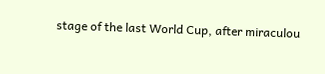stage of the last World Cup, after miraculou